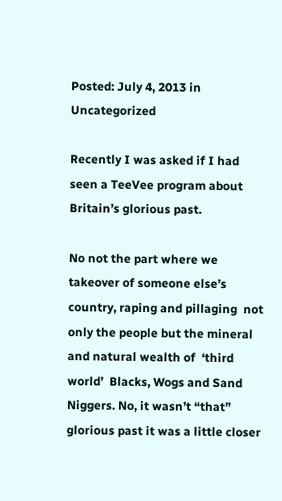Posted: July 4, 2013 in Uncategorized

Recently I was asked if I had seen a TeeVee program about Britain’s glorious past.

No not the part where we  takeover of someone else’s country, raping and pillaging  not only the people but the mineral and natural wealth of  ‘third world’  Blacks, Wogs and Sand Niggers. No, it wasn’t “that” glorious past it was a little closer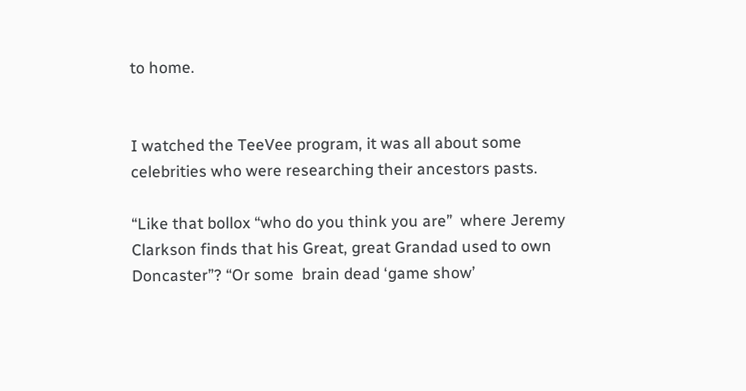to home.


I watched the TeeVee program, it was all about some celebrities who were researching their ancestors pasts.

“Like that bollox “who do you think you are”  where Jeremy Clarkson finds that his Great, great Grandad used to own Doncaster”? “Or some  brain dead ‘game show’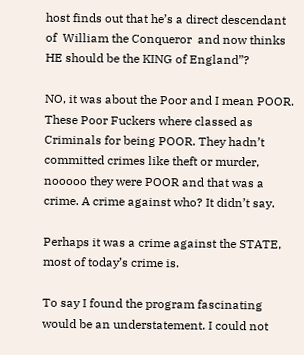host finds out that he’s a direct descendant of  William the Conqueror  and now thinks HE should be the KING of England”?

NO, it was about the Poor and I mean POOR. These Poor Fuckers where classed as Criminals for being POOR. They hadn’t committed crimes like theft or murder, nooooo they were POOR and that was a crime. A crime against who? It didn’t say.

Perhaps it was a crime against the STATE, most of today’s crime is.

To say I found the program fascinating would be an understatement. I could not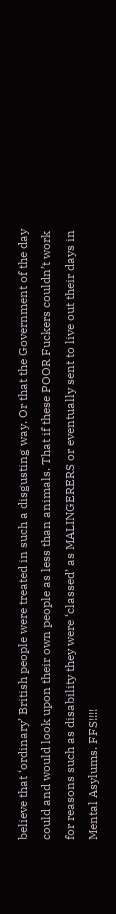believe that ‘ordinary’ British people were treated in such a disgusting way. Or that the Government of the day could and would look upon their own people as less than animals. That if these POOR Fuckers couldn’t work for reasons such as disability they were ‘classed’ as MALINGERERS or eventually sent to live out their days in Mental Asylums. FFS!!!!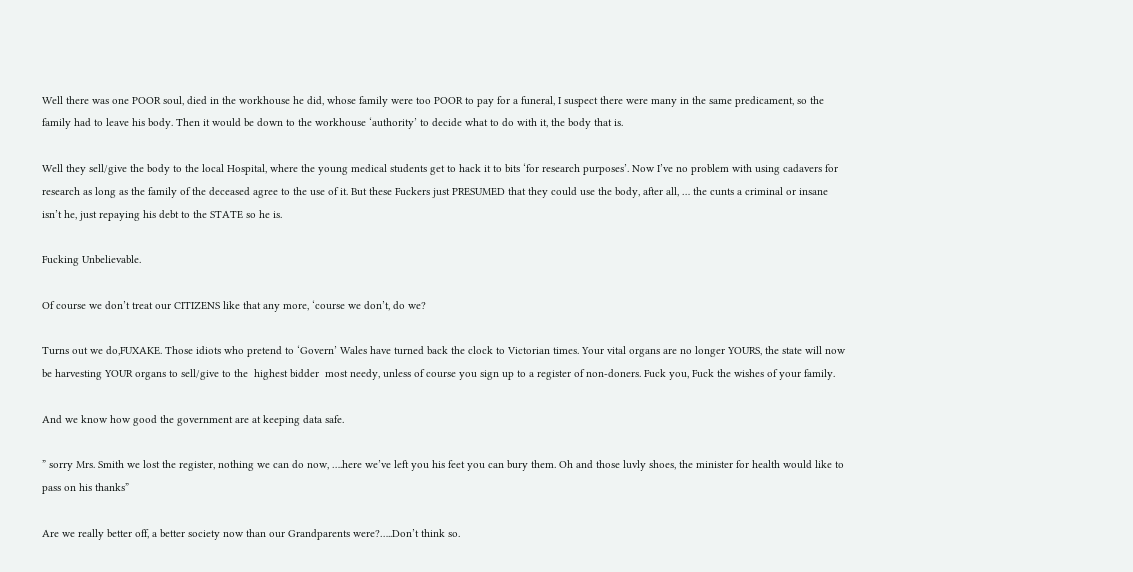Well there was one POOR soul, died in the workhouse he did, whose family were too POOR to pay for a funeral, I suspect there were many in the same predicament, so the family had to leave his body. Then it would be down to the workhouse ‘authority’ to decide what to do with it, the body that is.

Well they sell/give the body to the local Hospital, where the young medical students get to hack it to bits ‘for research purposes’. Now I’ve no problem with using cadavers for research as long as the family of the deceased agree to the use of it. But these Fuckers just PRESUMED that they could use the body, after all, … the cunts a criminal or insane isn’t he, just repaying his debt to the STATE so he is.

Fucking Unbelievable.

Of course we don’t treat our CITIZENS like that any more, ‘course we don’t, do we?

Turns out we do,FUXAKE. Those idiots who pretend to ‘Govern’ Wales have turned back the clock to Victorian times. Your vital organs are no longer YOURS, the state will now be harvesting YOUR organs to sell/give to the  highest bidder  most needy, unless of course you sign up to a register of non-doners. Fuck you, Fuck the wishes of your family.

And we know how good the government are at keeping data safe.

” sorry Mrs. Smith we lost the register, nothing we can do now, ….here we’ve left you his feet you can bury them. Oh and those luvly shoes, the minister for health would like to pass on his thanks”

Are we really better off, a better society now than our Grandparents were?…..Don’t think so.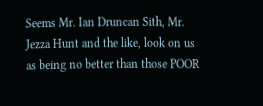Seems Mr. Ian Druncan Sith, Mr. Jezza Hunt and the like, look on us as being no better than those POOR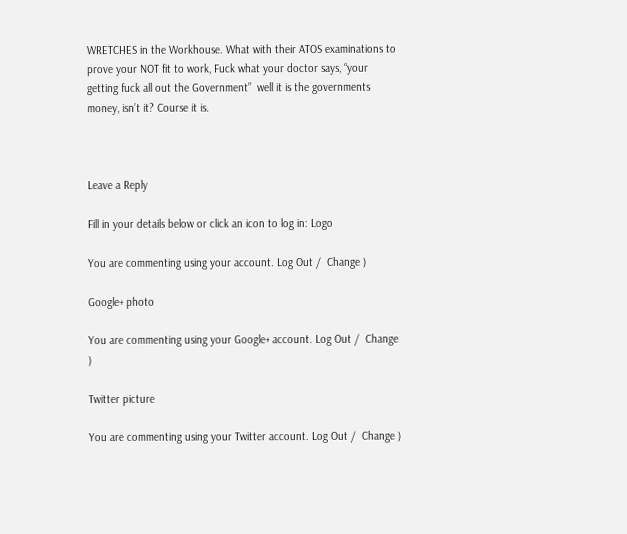WRETCHES in the Workhouse. What with their ATOS examinations to prove your NOT fit to work, Fuck what your doctor says, “your getting fuck all out the Government”  well it is the governments money, isn’t it? Course it is.



Leave a Reply

Fill in your details below or click an icon to log in: Logo

You are commenting using your account. Log Out /  Change )

Google+ photo

You are commenting using your Google+ account. Log Out /  Change )

Twitter picture

You are commenting using your Twitter account. Log Out /  Change )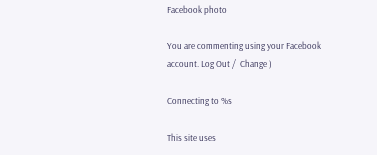Facebook photo

You are commenting using your Facebook account. Log Out /  Change )

Connecting to %s

This site uses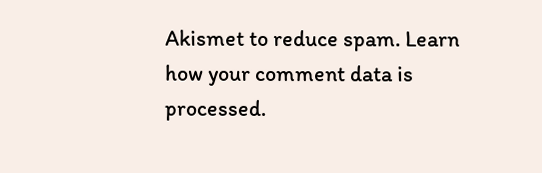Akismet to reduce spam. Learn how your comment data is processed.